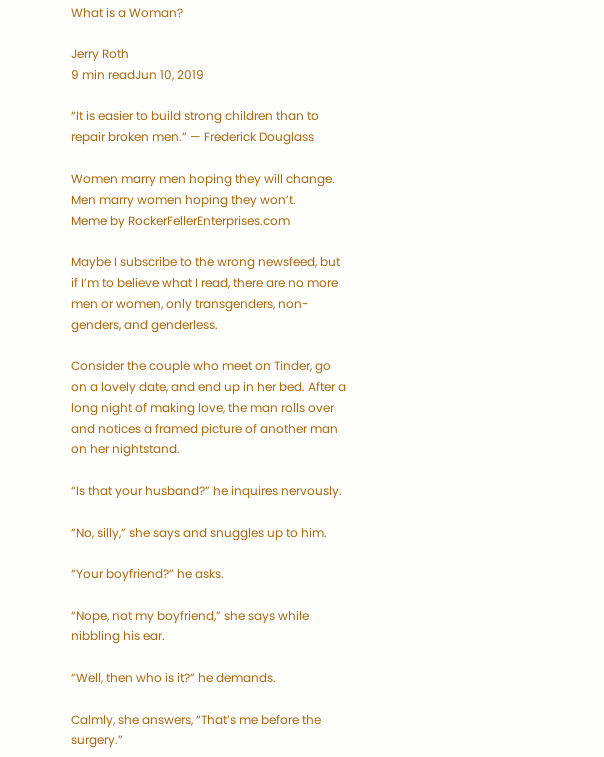What is a Woman?

Jerry Roth
9 min readJun 10, 2019

“It is easier to build strong children than to repair broken men.” — Frederick Douglass

Women marry men hoping they will change. Men marry women hoping they won’t.
Meme by RockerFellerEnterprises.com

Maybe I subscribe to the wrong newsfeed, but if I’m to believe what I read, there are no more men or women, only transgenders, non-genders, and genderless.

Consider the couple who meet on Tinder, go on a lovely date, and end up in her bed. After a long night of making love, the man rolls over and notices a framed picture of another man on her nightstand.

“Is that your husband?” he inquires nervously.

“No, silly,” she says and snuggles up to him.

“Your boyfriend?” he asks.

“Nope, not my boyfriend,” she says while nibbling his ear.

“Well, then who is it?” he demands.

Calmly, she answers, “That’s me before the surgery.”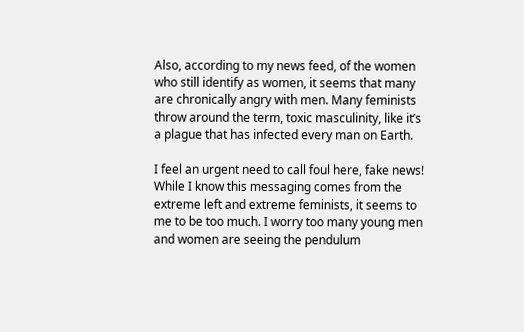Also, according to my news feed, of the women who still identify as women, it seems that many are chronically angry with men. Many feminists throw around the term, toxic masculinity, like it’s a plague that has infected every man on Earth.

I feel an urgent need to call foul here, fake news! While I know this messaging comes from the extreme left and extreme feminists, it seems to me to be too much. I worry too many young men and women are seeing the pendulum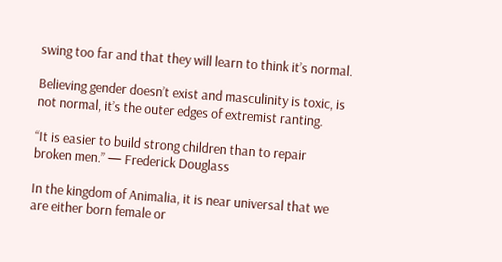swing too far and that they will learn to think it’s normal.

Believing gender doesn’t exist and masculinity is toxic, is not normal, it’s the outer edges of extremist ranting.

“It is easier to build strong children than to repair broken men.” — Frederick Douglass

In the kingdom of Animalia, it is near universal that we are either born female or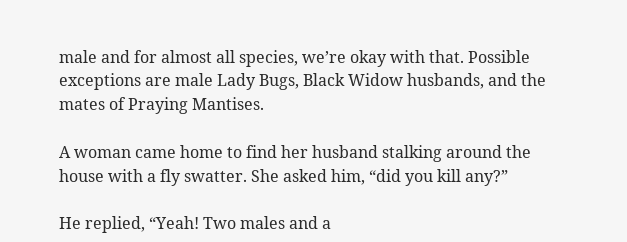male and for almost all species, we’re okay with that. Possible exceptions are male Lady Bugs, Black Widow husbands, and the mates of Praying Mantises.

A woman came home to find her husband stalking around the house with a fly swatter. She asked him, “did you kill any?”

He replied, “Yeah! Two males and a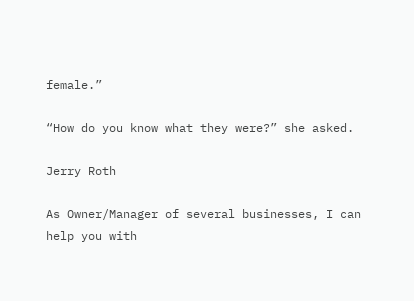female.”

“How do you know what they were?” she asked.

Jerry Roth

As Owner/Manager of several businesses, I can help you with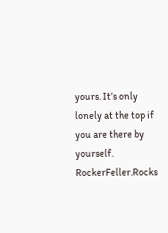yours. It’s only lonely at the top if you are there by yourself. RockerFeller.Rocks